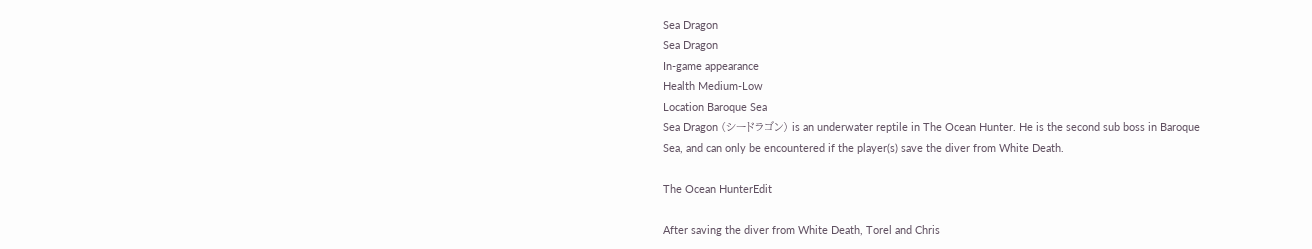Sea Dragon
Sea Dragon
In-game appearance
Health Medium-Low
Location Baroque Sea
Sea Dragon (シードラゴン) is an underwater reptile in The Ocean Hunter. He is the second sub boss in Baroque Sea, and can only be encountered if the player(s) save the diver from White Death.

The Ocean HunterEdit

After saving the diver from White Death, Torel and Chris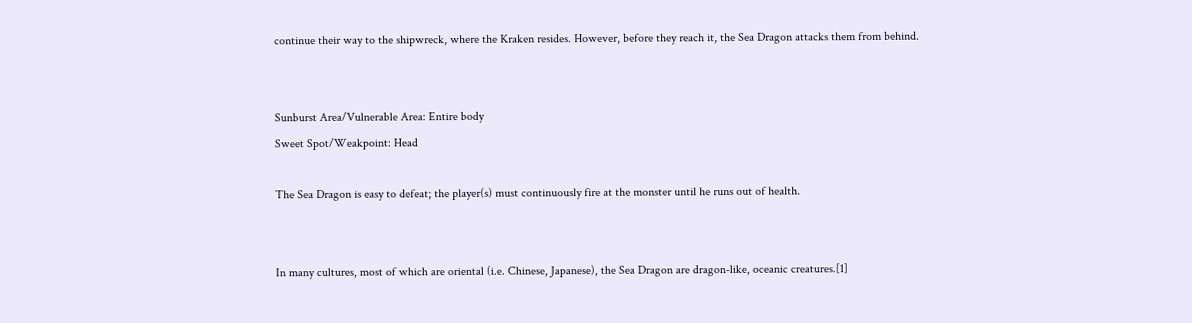continue their way to the shipwreck, where the Kraken resides. However, before they reach it, the Sea Dragon attacks them from behind.


Sunburst Area/Vulnerable Area: Entire body
Sweet Spot/Weakpoint: Head

The Sea Dragon is easy to defeat; the player(s) must continuously fire at the monster until he runs out of health.


In many cultures, most of which are oriental (i.e. Chinese, Japanese), the Sea Dragon are dragon-like, oceanic creatures.[1]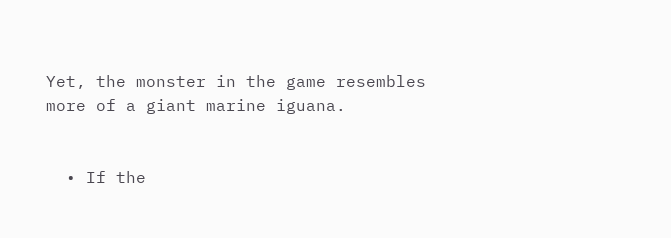Yet, the monster in the game resembles more of a giant marine iguana.


  • If the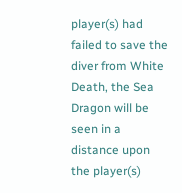player(s) had failed to save the diver from White Death, the Sea Dragon will be seen in a distance upon the player(s)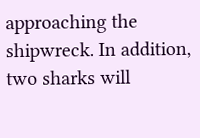approaching the shipwreck. In addition, two sharks will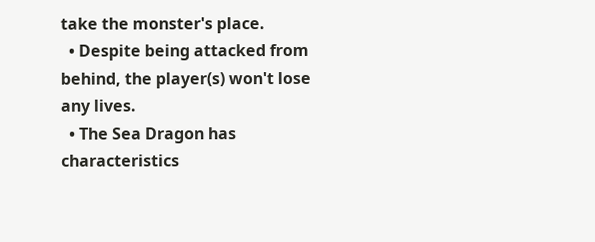take the monster's place.
  • Despite being attacked from behind, the player(s) won't lose any lives.
  • The Sea Dragon has characteristics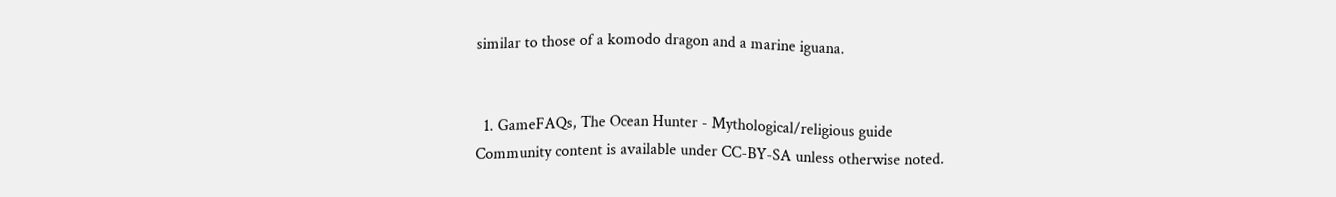similar to those of a komodo dragon and a marine iguana.


  1. GameFAQs, The Ocean Hunter - Mythological/religious guide
Community content is available under CC-BY-SA unless otherwise noted.